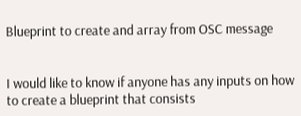Blueprint to create and array from OSC message


I would like to know if anyone has any inputs on how to create a blueprint that consists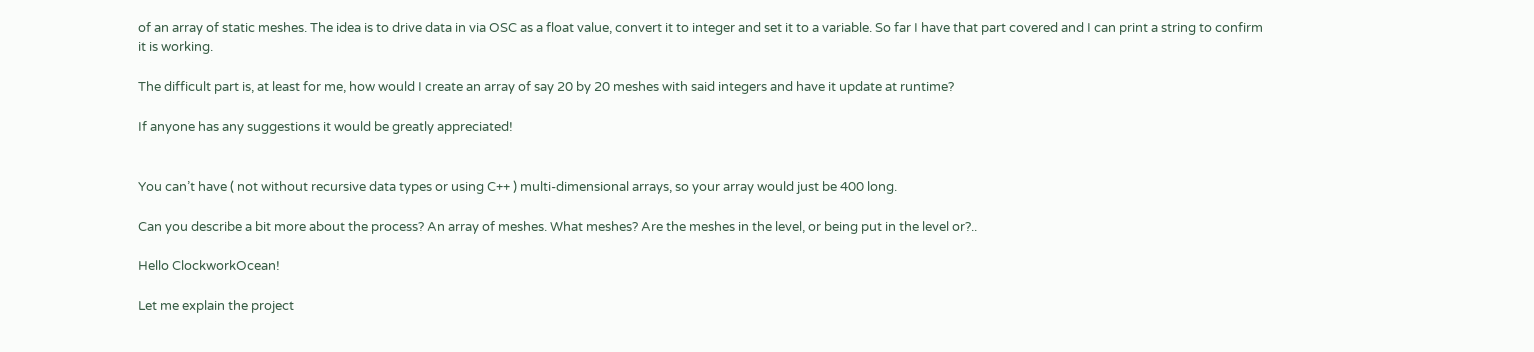of an array of static meshes. The idea is to drive data in via OSC as a float value, convert it to integer and set it to a variable. So far I have that part covered and I can print a string to confirm it is working.

The difficult part is, at least for me, how would I create an array of say 20 by 20 meshes with said integers and have it update at runtime?

If anyone has any suggestions it would be greatly appreciated!


You can’t have ( not without recursive data types or using C++ ) multi-dimensional arrays, so your array would just be 400 long.

Can you describe a bit more about the process? An array of meshes. What meshes? Are the meshes in the level, or being put in the level or?..

Hello ClockworkOcean!

Let me explain the project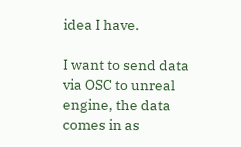idea I have.

I want to send data via OSC to unreal engine, the data comes in as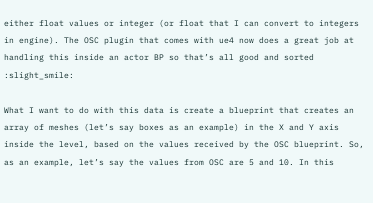either float values or integer (or float that I can convert to integers in engine). The OSC plugin that comes with ue4 now does a great job at handling this inside an actor BP so that’s all good and sorted :slight_smile:

What I want to do with this data is create a blueprint that creates an array of meshes (let’s say boxes as an example) in the X and Y axis inside the level, based on the values received by the OSC blueprint. So, as an example, let’s say the values from OSC are 5 and 10. In this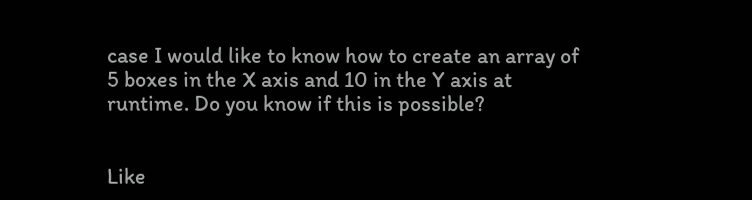case I would like to know how to create an array of 5 boxes in the X axis and 10 in the Y axis at runtime. Do you know if this is possible?


Like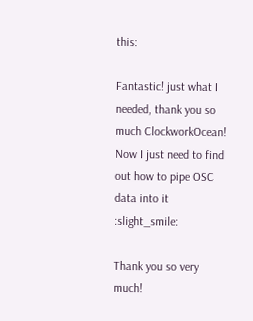this:

Fantastic! just what I needed, thank you so much ClockworkOcean! Now I just need to find out how to pipe OSC data into it :slight_smile:

Thank you so very much!